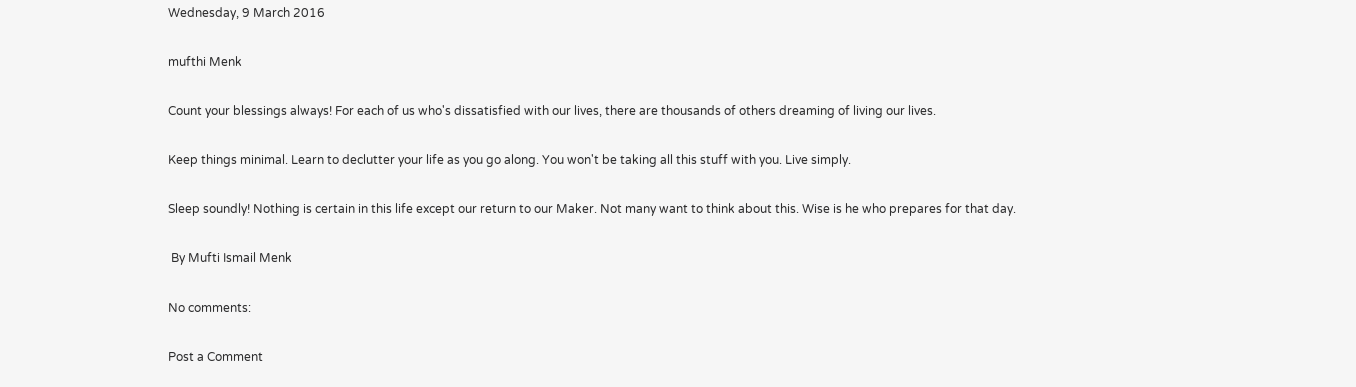Wednesday, 9 March 2016

mufthi Menk

Count your blessings always! For each of us who's dissatisfied with our lives, there are thousands of others dreaming of living our lives.

Keep things minimal. Learn to declutter your life as you go along. You won't be taking all this stuff with you. Live simply.

Sleep soundly! Nothing is certain in this life except our return to our Maker. Not many want to think about this. Wise is he who prepares for that day.

 By Mufti Ismail Menk

No comments:

Post a Comment